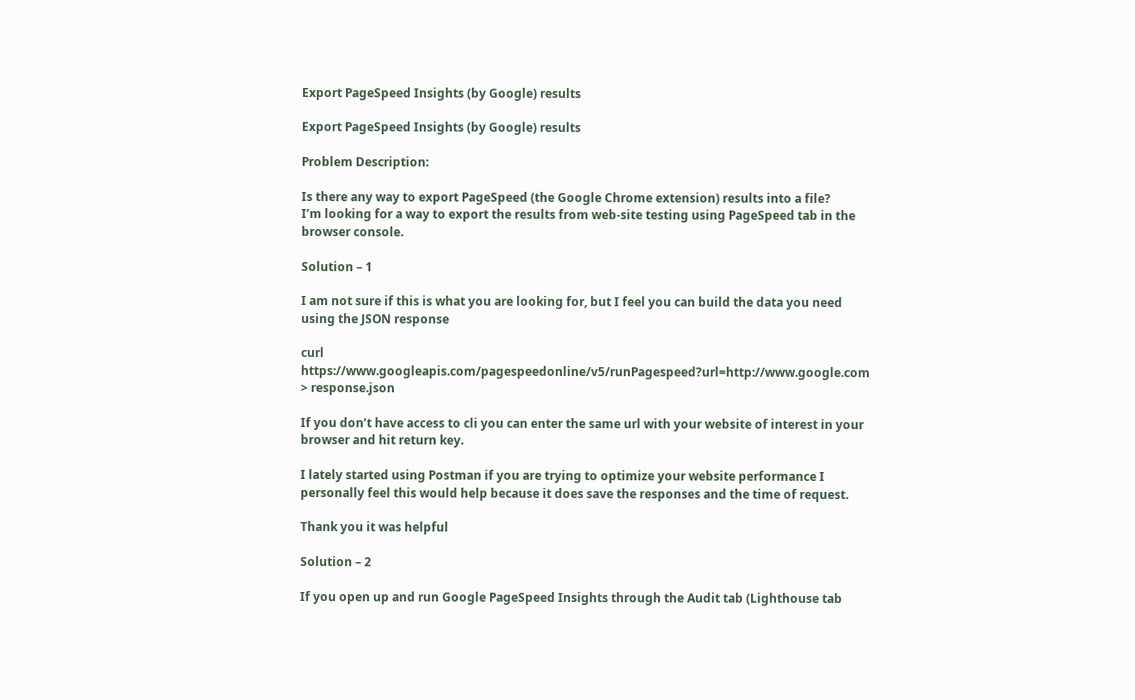Export PageSpeed Insights (by Google) results

Export PageSpeed Insights (by Google) results

Problem Description:

Is there any way to export PageSpeed (the Google Chrome extension) results into a file?
I’m looking for a way to export the results from web-site testing using PageSpeed tab in the browser console.

Solution – 1

I am not sure if this is what you are looking for, but I feel you can build the data you need using the JSON response

curl https://www.googleapis.com/pagespeedonline/v5/runPagespeed?url=http://www.google.com > response.json

If you don’t have access to cli you can enter the same url with your website of interest in your browser and hit return key.

I lately started using Postman if you are trying to optimize your website performance I personally feel this would help because it does save the responses and the time of request.

Thank you it was helpful

Solution – 2

If you open up and run Google PageSpeed Insights through the Audit tab (Lighthouse tab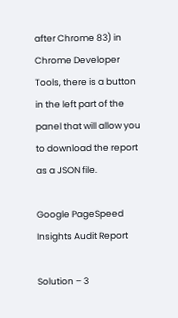after Chrome 83) in Chrome Developer Tools, there is a button in the left part of the panel that will allow you to download the report as a JSON file.

Google PageSpeed Insights Audit Report

Solution – 3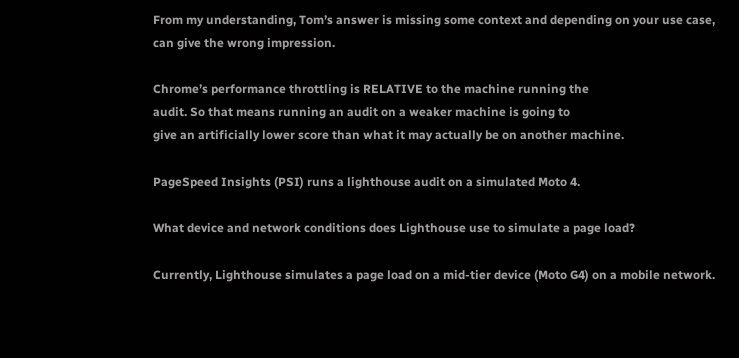From my understanding, Tom’s answer is missing some context and depending on your use case, can give the wrong impression.

Chrome’s performance throttling is RELATIVE to the machine running the
audit. So that means running an audit on a weaker machine is going to
give an artificially lower score than what it may actually be on another machine.

PageSpeed Insights (PSI) runs a lighthouse audit on a simulated Moto 4.

What device and network conditions does Lighthouse use to simulate a page load?

Currently, Lighthouse simulates a page load on a mid-tier device (Moto G4) on a mobile network.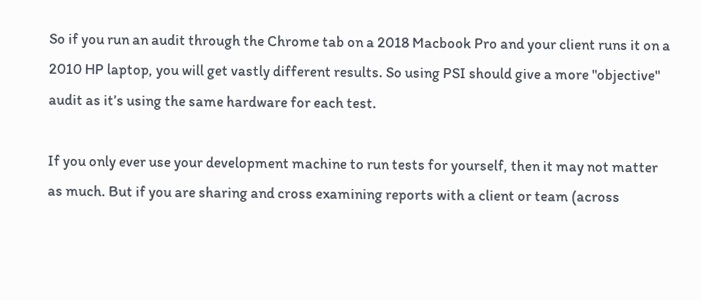So if you run an audit through the Chrome tab on a 2018 Macbook Pro and your client runs it on a 2010 HP laptop, you will get vastly different results. So using PSI should give a more "objective" audit as it’s using the same hardware for each test.

If you only ever use your development machine to run tests for yourself, then it may not matter as much. But if you are sharing and cross examining reports with a client or team (across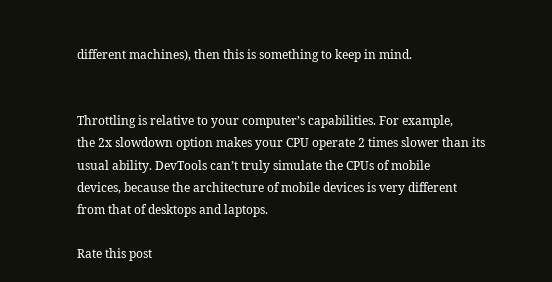different machines), then this is something to keep in mind.


Throttling is relative to your computer’s capabilities. For example,
the 2x slowdown option makes your CPU operate 2 times slower than its
usual ability. DevTools can’t truly simulate the CPUs of mobile
devices, because the architecture of mobile devices is very different
from that of desktops and laptops.

Rate this post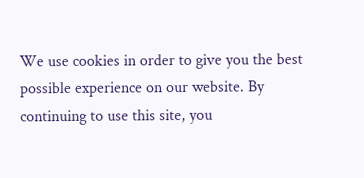We use cookies in order to give you the best possible experience on our website. By continuing to use this site, you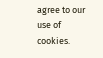agree to our use of cookies.